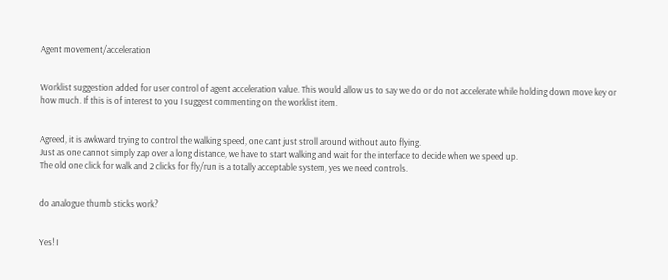Agent movement/acceleration


Worklist suggestion added for user control of agent acceleration value. This would allow us to say we do or do not accelerate while holding down move key or how much. If this is of interest to you I suggest commenting on the worklist item.


Agreed, it is awkward trying to control the walking speed, one cant just stroll around without auto flying.
Just as one cannot simply zap over a long distance, we have to start walking and wait for the interface to decide when we speed up.
The old one click for walk and 2 clicks for fly/run is a totally acceptable system, yes we need controls.


do analogue thumb sticks work?


Yes! I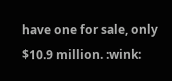have one for sale, only $10.9 million. :wink: